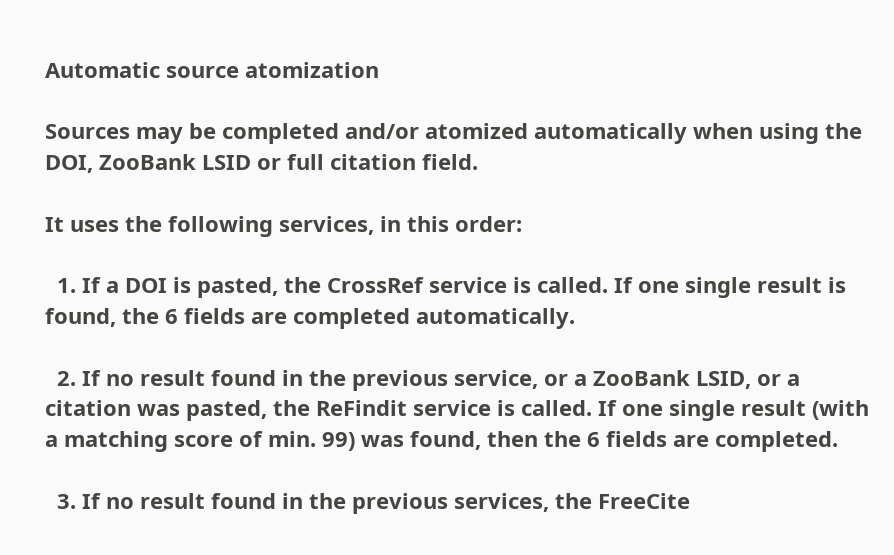Automatic source atomization

Sources may be completed and/or atomized automatically when using the DOI, ZooBank LSID or full citation field.

It uses the following services, in this order:

  1. If a DOI is pasted, the CrossRef service is called. If one single result is found, the 6 fields are completed automatically.

  2. If no result found in the previous service, or a ZooBank LSID, or a citation was pasted, the ReFindit service is called. If one single result (with a matching score of min. 99) was found, then the 6 fields are completed.

  3. If no result found in the previous services, the FreeCite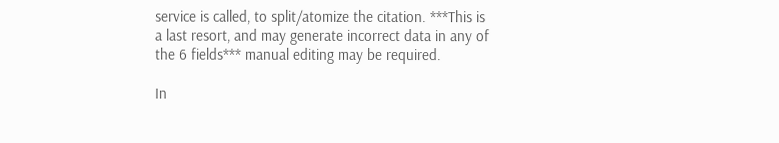service is called, to split/atomize the citation. ***This is a last resort, and may generate incorrect data in any of the 6 fields*** manual editing may be required.

In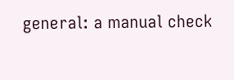general: a manual check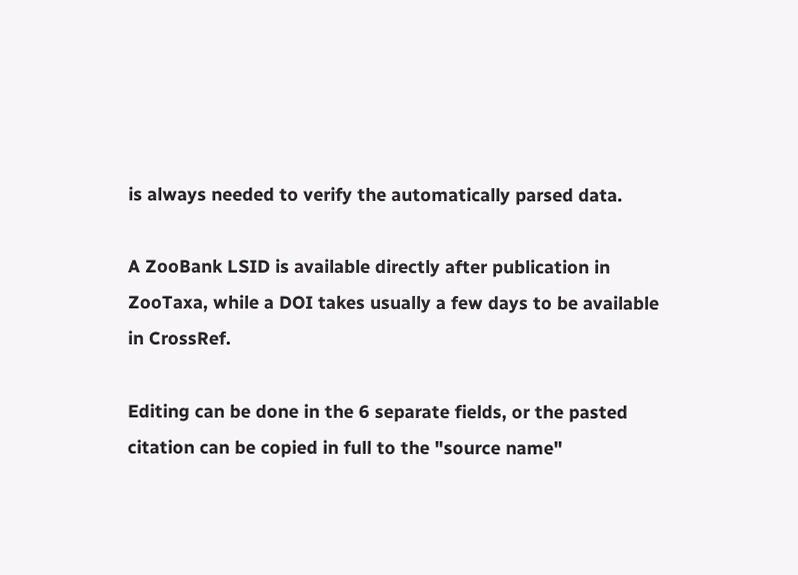is always needed to verify the automatically parsed data.

A ZooBank LSID is available directly after publication in ZooTaxa, while a DOI takes usually a few days to be available in CrossRef.

Editing can be done in the 6 separate fields, or the pasted citation can be copied in full to the "source name"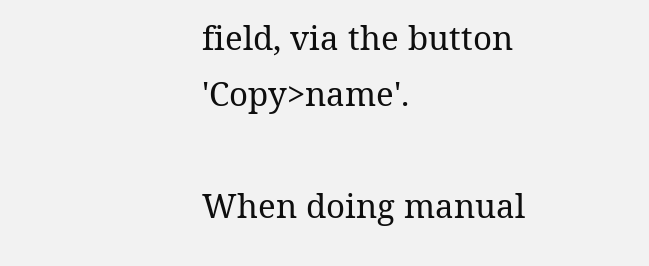field, via the button 'Copy>name'.

When doing manual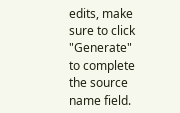edits, make sure to click "Generate" to complete the source name field.